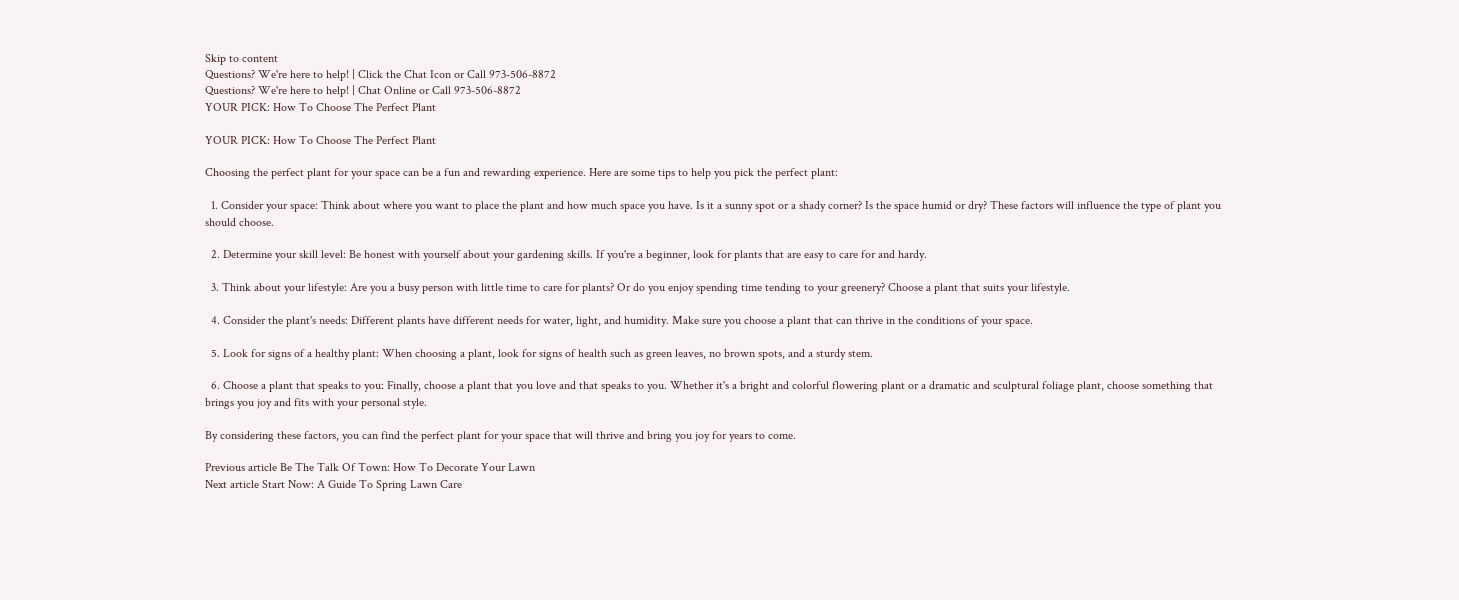Skip to content
Questions? We're here to help! | Click the Chat Icon or Call 973-506-8872
Questions? We're here to help! | Chat Online or Call 973-506-8872
YOUR PICK: How To Choose The Perfect Plant

YOUR PICK: How To Choose The Perfect Plant

Choosing the perfect plant for your space can be a fun and rewarding experience. Here are some tips to help you pick the perfect plant:

  1. Consider your space: Think about where you want to place the plant and how much space you have. Is it a sunny spot or a shady corner? Is the space humid or dry? These factors will influence the type of plant you should choose.

  2. Determine your skill level: Be honest with yourself about your gardening skills. If you're a beginner, look for plants that are easy to care for and hardy.

  3. Think about your lifestyle: Are you a busy person with little time to care for plants? Or do you enjoy spending time tending to your greenery? Choose a plant that suits your lifestyle.

  4. Consider the plant's needs: Different plants have different needs for water, light, and humidity. Make sure you choose a plant that can thrive in the conditions of your space.

  5. Look for signs of a healthy plant: When choosing a plant, look for signs of health such as green leaves, no brown spots, and a sturdy stem.

  6. Choose a plant that speaks to you: Finally, choose a plant that you love and that speaks to you. Whether it's a bright and colorful flowering plant or a dramatic and sculptural foliage plant, choose something that brings you joy and fits with your personal style.

By considering these factors, you can find the perfect plant for your space that will thrive and bring you joy for years to come.

Previous article Be The Talk Of Town: How To Decorate Your Lawn
Next article Start Now: A Guide To Spring Lawn Care